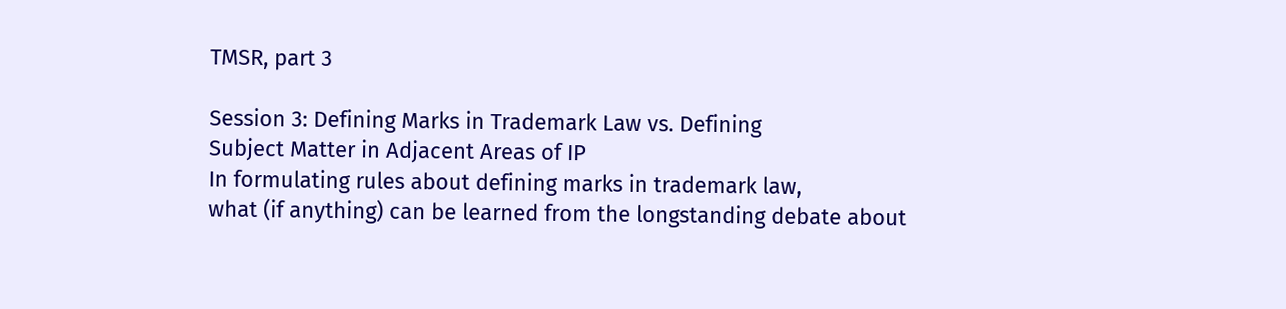TMSR, part 3

Session 3: Defining Marks in Trademark Law vs. Defining
Subject Matter in Adjacent Areas of IP
In formulating rules about defining marks in trademark law,
what (if anything) can be learned from the longstanding debate about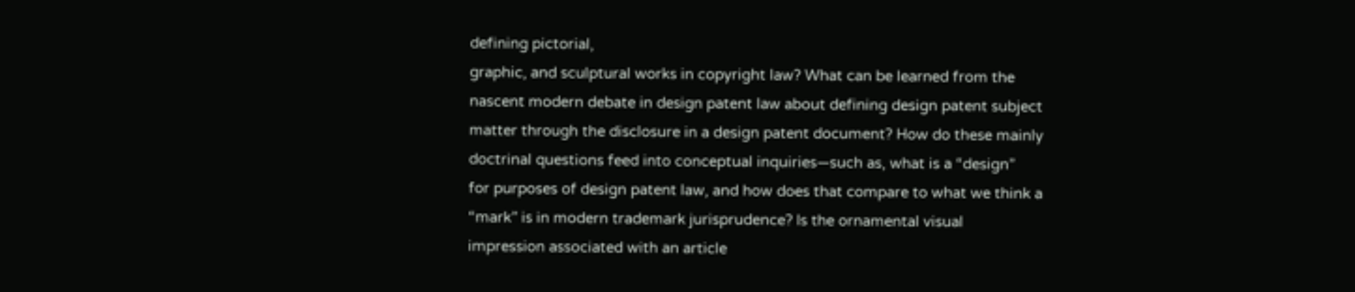defining pictorial,
graphic, and sculptural works in copyright law? What can be learned from the
nascent modern debate in design patent law about defining design patent subject
matter through the disclosure in a design patent document? How do these mainly
doctrinal questions feed into conceptual inquiries—such as, what is a “design”
for purposes of design patent law, and how does that compare to what we think a
“mark” is in modern trademark jurisprudence? Is the ornamental visual
impression associated with an article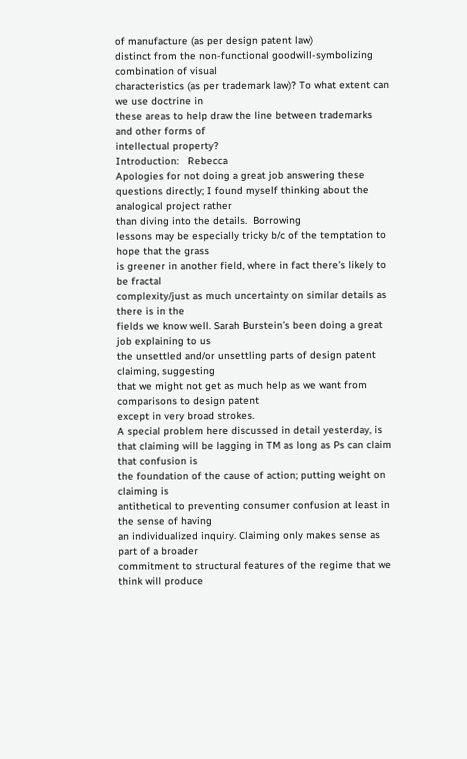of manufacture (as per design patent law)
distinct from the non-functional goodwill-symbolizing combination of visual
characteristics (as per trademark law)? To what extent can we use doctrine in
these areas to help draw the line between trademarks and other forms of
intellectual property?
Introduction:   Rebecca
Apologies for not doing a great job answering these
questions directly; I found myself thinking about the analogical project rather
than diving into the details.  Borrowing
lessons may be especially tricky b/c of the temptation to hope that the grass
is greener in another field, where in fact there’s likely to be fractal
complexity/just as much uncertainty on similar details as there is in the
fields we know well. Sarah Burstein’s been doing a great job explaining to us
the unsettled and/or unsettling parts of design patent claiming, suggesting
that we might not get as much help as we want from comparisons to design patent
except in very broad strokes.
A special problem here discussed in detail yesterday, is
that claiming will be lagging in TM as long as Ps can claim that confusion is
the foundation of the cause of action; putting weight on claiming is
antithetical to preventing consumer confusion at least in the sense of having
an individualized inquiry. Claiming only makes sense as part of a broader
commitment to structural features of the regime that we think will produce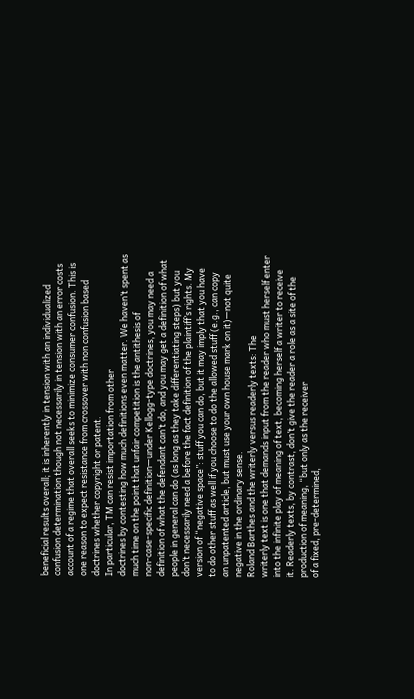beneficial results overall; it is inherently in tension with an individualized
confusion determination though not necessarily in tension with an error costs
account of a regime that overall seeks to minimize consumer confusion. This is
one reason to expect resistance from crossover with non confusion based
doctrines whether copyright or patent.
In particular, TM can resist importation from other
doctrines by contesting how much definitions even matter. We haven’t spent as
much time on the point that unfair competition is the antithesis of
non-case-specific definition—under Kellogg-type doctrines, you may need a
definition of what the defendant can’t do, and you may get a definition of what
people in general can do (as long as they take differentiating steps) but you
don’t necessarily need a before the fact definition of the plaintiff’s rights. My
version of “negative space”: stuff you can do, but it may imply that you have
to do other stuff as well if you choose to do the allowed stuff (e.g., can copy
an unpatented article, but must use your own house mark on it)—not quite
negative in the ordinary sense.
Roland Barthes and the writerly versus readerly texts: The
writerly text is one that demands input from the reader who must herself enter
into the infinite play of meaning of text, becoming herself a writer to receive
it. Readerly texts, by contrast, don’t give the reader a role as a site of the
production of meaning, “but only as the receiver
of a fixed, pre-determined,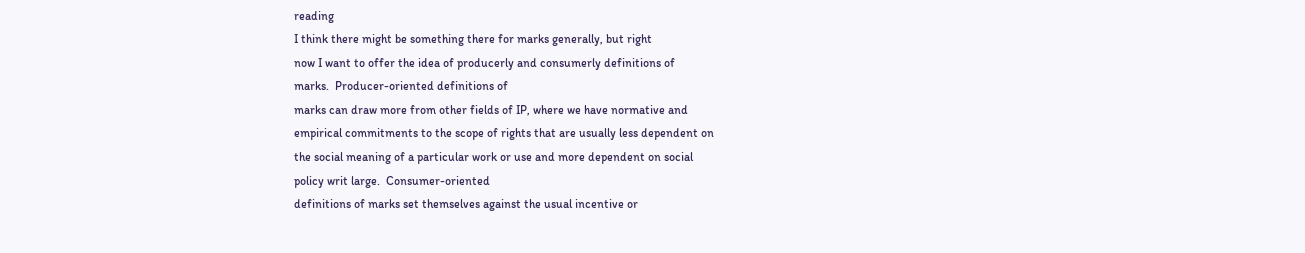reading
I think there might be something there for marks generally, but right
now I want to offer the idea of producerly and consumerly definitions of
marks.  Producer-oriented definitions of
marks can draw more from other fields of IP, where we have normative and
empirical commitments to the scope of rights that are usually less dependent on
the social meaning of a particular work or use and more dependent on social
policy writ large.  Consumer-oriented
definitions of marks set themselves against the usual incentive or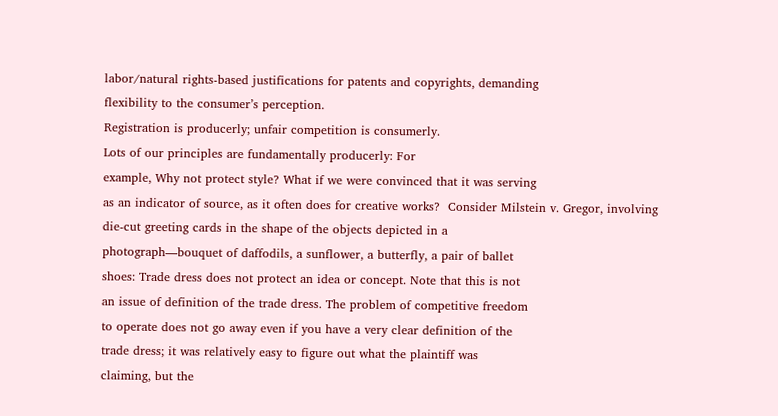labor/natural rights-based justifications for patents and copyrights, demanding
flexibility to the consumer’s perception.
Registration is producerly; unfair competition is consumerly.
Lots of our principles are fundamentally producerly: For
example, Why not protect style? What if we were convinced that it was serving
as an indicator of source, as it often does for creative works?  Consider Milstein v. Gregor, involving
die-cut greeting cards in the shape of the objects depicted in a
photograph—bouquet of daffodils, a sunflower, a butterfly, a pair of ballet
shoes: Trade dress does not protect an idea or concept. Note that this is not
an issue of definition of the trade dress. The problem of competitive freedom
to operate does not go away even if you have a very clear definition of the
trade dress; it was relatively easy to figure out what the plaintiff was
claiming, but the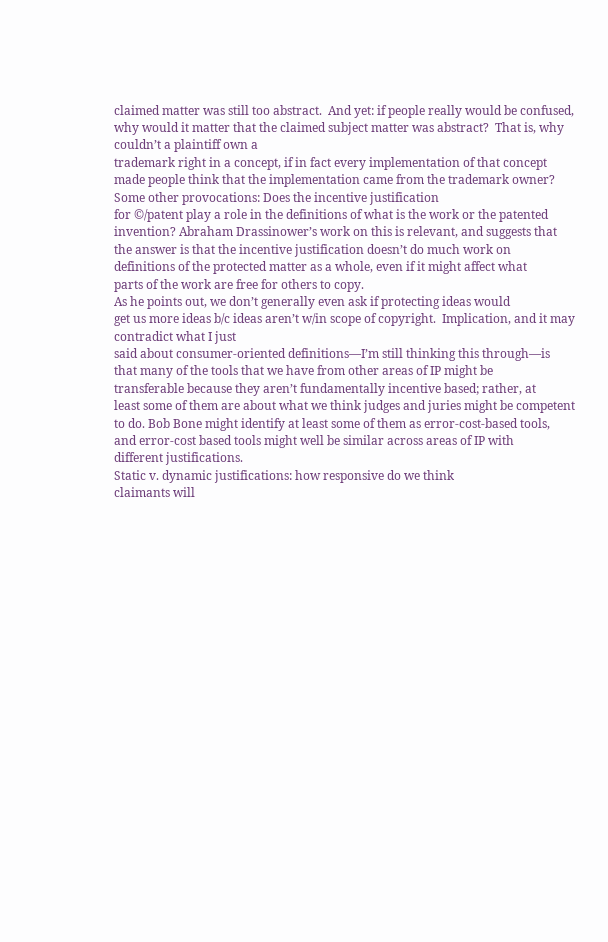claimed matter was still too abstract.  And yet: if people really would be confused,
why would it matter that the claimed subject matter was abstract?  That is, why couldn’t a plaintiff own a
trademark right in a concept, if in fact every implementation of that concept
made people think that the implementation came from the trademark owner?
Some other provocations: Does the incentive justification
for ©/patent play a role in the definitions of what is the work or the patented
invention? Abraham Drassinower’s work on this is relevant, and suggests that
the answer is that the incentive justification doesn’t do much work on
definitions of the protected matter as a whole, even if it might affect what
parts of the work are free for others to copy.
As he points out, we don’t generally even ask if protecting ideas would
get us more ideas b/c ideas aren’t w/in scope of copyright.  Implication, and it may contradict what I just
said about consumer-oriented definitions—I’m still thinking this through—is
that many of the tools that we have from other areas of IP might be
transferable because they aren’t fundamentally incentive based; rather, at
least some of them are about what we think judges and juries might be competent
to do. Bob Bone might identify at least some of them as error-cost-based tools,
and error-cost based tools might well be similar across areas of IP with
different justifications.
Static v. dynamic justifications: how responsive do we think
claimants will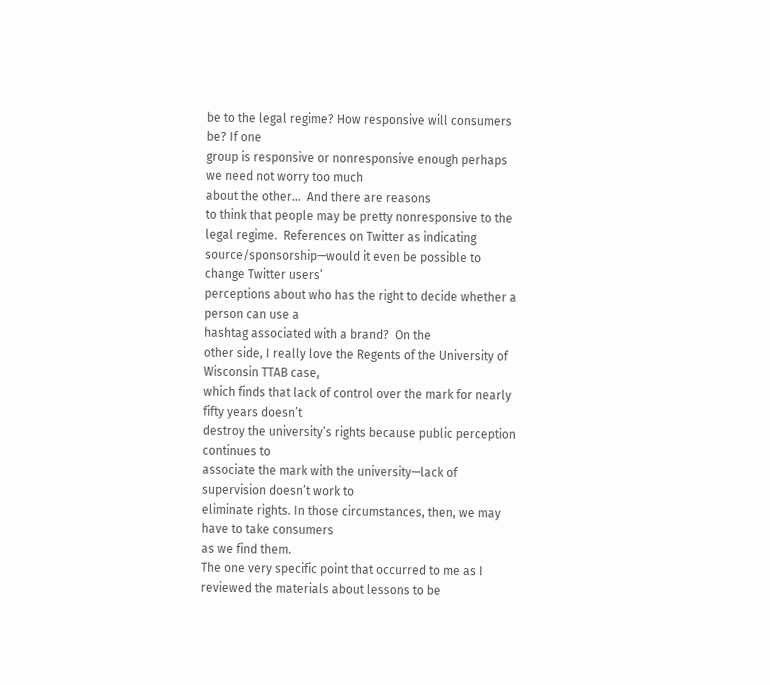be to the legal regime? How responsive will consumers be? If one
group is responsive or nonresponsive enough perhaps we need not worry too much
about the other…  And there are reasons
to think that people may be pretty nonresponsive to the legal regime.  References on Twitter as indicating
source/sponsorship—would it even be possible to change Twitter users’
perceptions about who has the right to decide whether a person can use a
hashtag associated with a brand?  On the
other side, I really love the Regents of the University of Wisconsin TTAB case,
which finds that lack of control over the mark for nearly fifty years doesn’t
destroy the university’s rights because public perception continues to
associate the mark with the university—lack of supervision doesn’t work to
eliminate rights. In those circumstances, then, we may have to take consumers
as we find them.
The one very specific point that occurred to me as I
reviewed the materials about lessons to be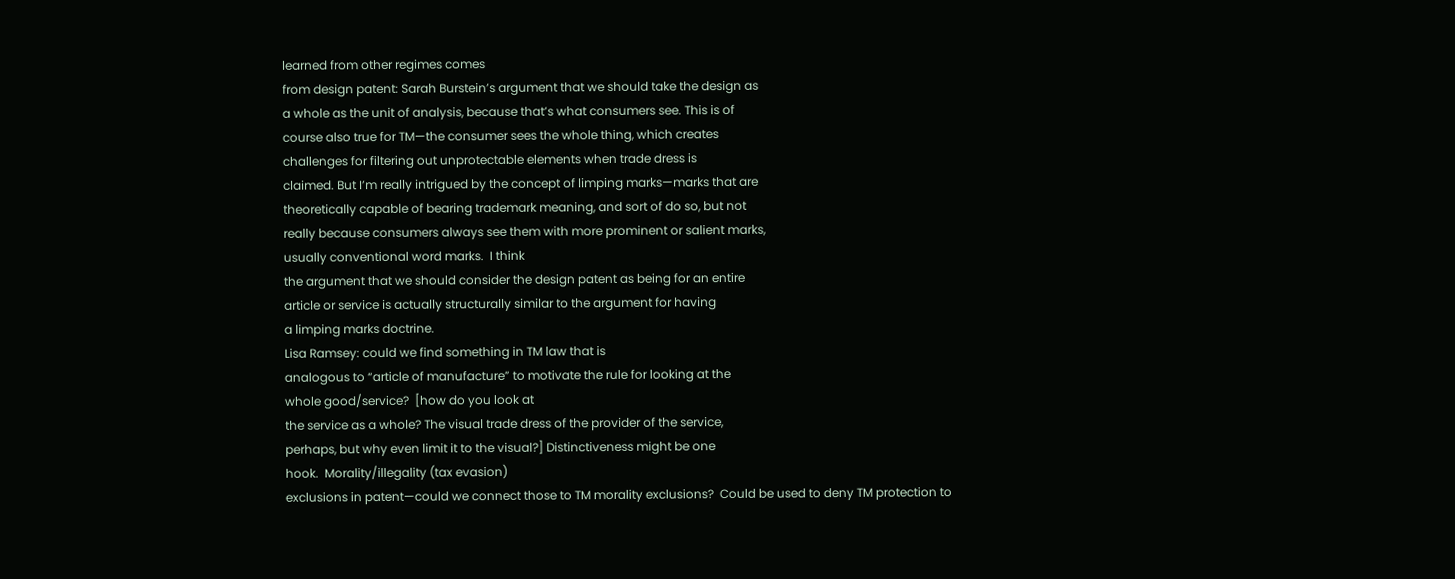learned from other regimes comes
from design patent: Sarah Burstein’s argument that we should take the design as
a whole as the unit of analysis, because that’s what consumers see. This is of
course also true for TM—the consumer sees the whole thing, which creates
challenges for filtering out unprotectable elements when trade dress is
claimed. But I’m really intrigued by the concept of limping marks—marks that are
theoretically capable of bearing trademark meaning, and sort of do so, but not
really because consumers always see them with more prominent or salient marks,
usually conventional word marks.  I think
the argument that we should consider the design patent as being for an entire
article or service is actually structurally similar to the argument for having
a limping marks doctrine.
Lisa Ramsey: could we find something in TM law that is
analogous to “article of manufacture” to motivate the rule for looking at the
whole good/service?  [how do you look at
the service as a whole? The visual trade dress of the provider of the service,
perhaps, but why even limit it to the visual?] Distinctiveness might be one
hook.  Morality/illegality (tax evasion)
exclusions in patent—could we connect those to TM morality exclusions?  Could be used to deny TM protection to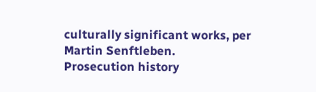culturally significant works, per Martin Senftleben.
Prosecution history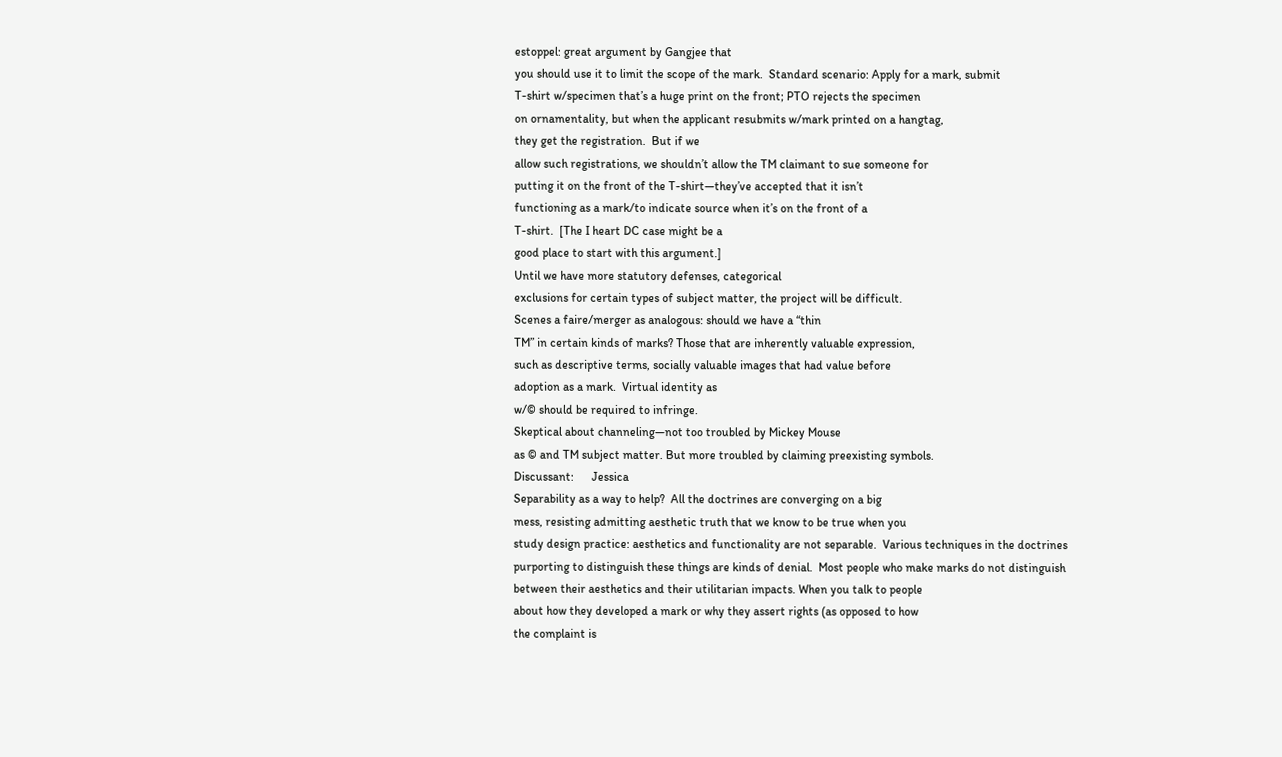estoppel: great argument by Gangjee that
you should use it to limit the scope of the mark.  Standard scenario: Apply for a mark, submit
T-shirt w/specimen that’s a huge print on the front; PTO rejects the specimen
on ornamentality, but when the applicant resubmits w/mark printed on a hangtag,
they get the registration.  But if we
allow such registrations, we shouldn’t allow the TM claimant to sue someone for
putting it on the front of the T-shirt—they’ve accepted that it isn’t
functioning as a mark/to indicate source when it’s on the front of a
T-shirt.  [The I heart DC case might be a
good place to start with this argument.]
Until we have more statutory defenses, categorical
exclusions for certain types of subject matter, the project will be difficult.
Scenes a faire/merger as analogous: should we have a “thin
TM” in certain kinds of marks? Those that are inherently valuable expression,
such as descriptive terms, socially valuable images that had value before
adoption as a mark.  Virtual identity as
w/© should be required to infringe.
Skeptical about channeling—not too troubled by Mickey Mouse
as © and TM subject matter. But more troubled by claiming preexisting symbols.
Discussant:      Jessica
Separability as a way to help?  All the doctrines are converging on a big
mess, resisting admitting aesthetic truth that we know to be true when you
study design practice: aesthetics and functionality are not separable.  Various techniques in the doctrines
purporting to distinguish these things are kinds of denial.  Most people who make marks do not distinguish
between their aesthetics and their utilitarian impacts. When you talk to people
about how they developed a mark or why they assert rights (as opposed to how
the complaint is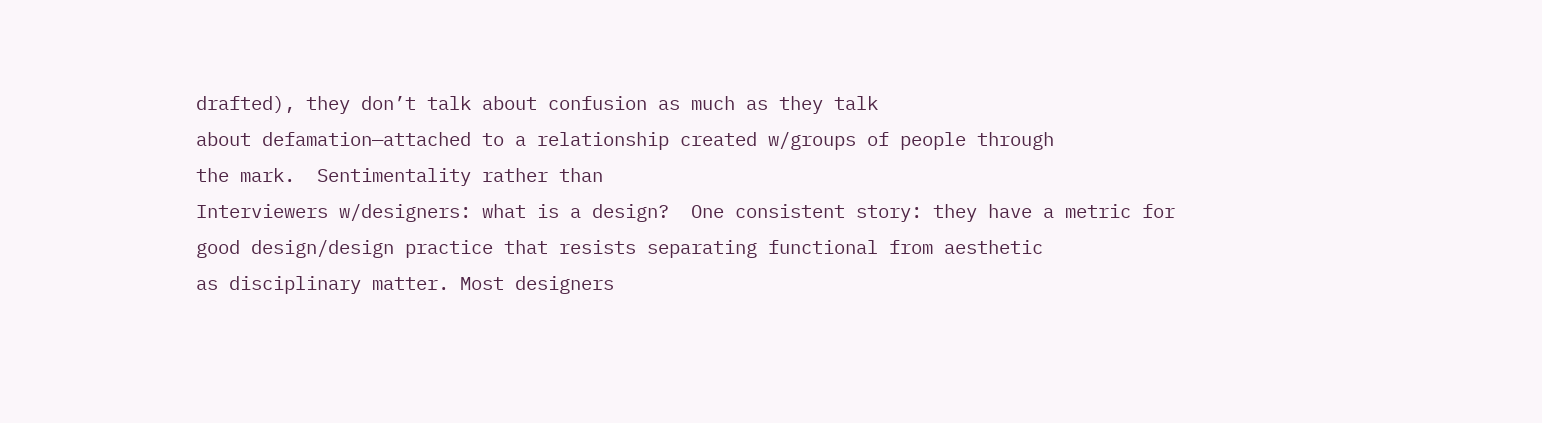drafted), they don’t talk about confusion as much as they talk
about defamation—attached to a relationship created w/groups of people through
the mark.  Sentimentality rather than
Interviewers w/designers: what is a design?  One consistent story: they have a metric for
good design/design practice that resists separating functional from aesthetic
as disciplinary matter. Most designers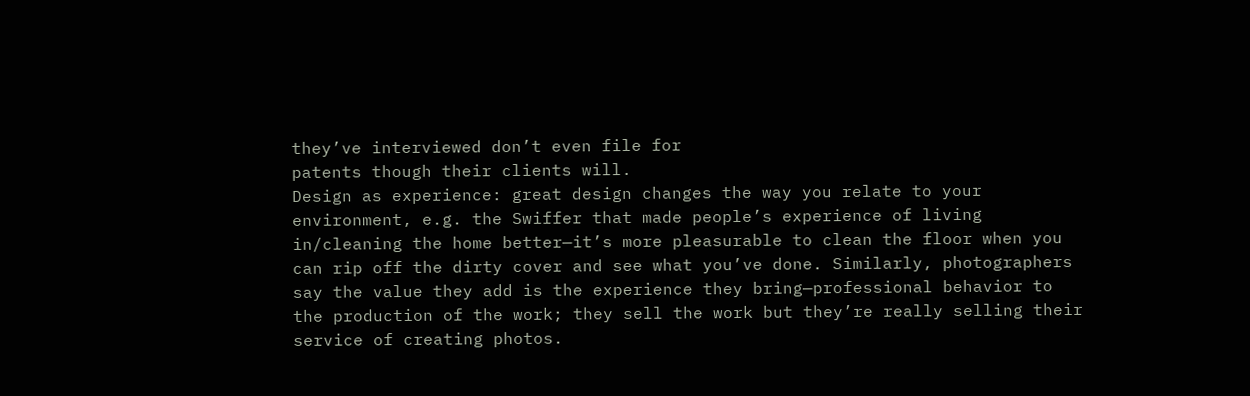they’ve interviewed don’t even file for
patents though their clients will.
Design as experience: great design changes the way you relate to your
environment, e.g. the Swiffer that made people’s experience of living
in/cleaning the home better—it’s more pleasurable to clean the floor when you
can rip off the dirty cover and see what you’ve done. Similarly, photographers
say the value they add is the experience they bring—professional behavior to
the production of the work; they sell the work but they’re really selling their
service of creating photos.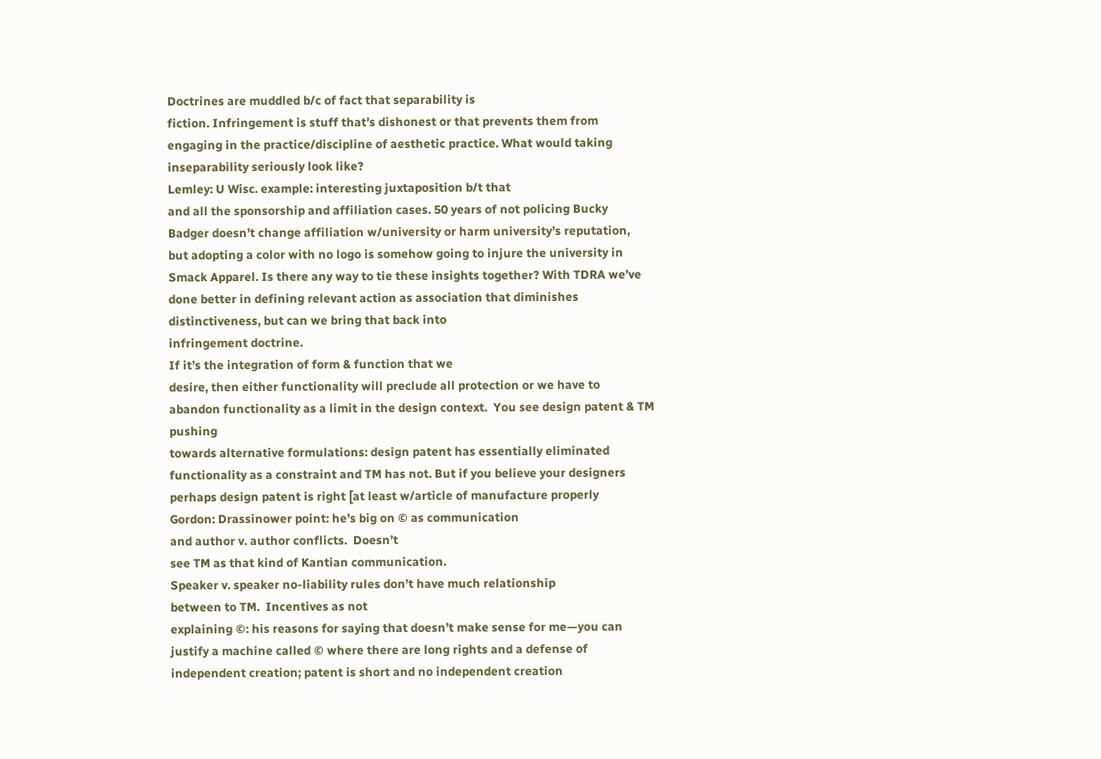Doctrines are muddled b/c of fact that separability is
fiction. Infringement is stuff that’s dishonest or that prevents them from
engaging in the practice/discipline of aesthetic practice. What would taking
inseparability seriously look like?
Lemley: U Wisc. example: interesting juxtaposition b/t that
and all the sponsorship and affiliation cases. 50 years of not policing Bucky
Badger doesn’t change affiliation w/university or harm university’s reputation,
but adopting a color with no logo is somehow going to injure the university in
Smack Apparel. Is there any way to tie these insights together? With TDRA we’ve
done better in defining relevant action as association that diminishes distinctiveness, but can we bring that back into
infringement doctrine.
If it’s the integration of form & function that we
desire, then either functionality will preclude all protection or we have to
abandon functionality as a limit in the design context.  You see design patent & TM pushing
towards alternative formulations: design patent has essentially eliminated
functionality as a constraint and TM has not. But if you believe your designers
perhaps design patent is right [at least w/article of manufacture properly
Gordon: Drassinower point: he’s big on © as communication
and author v. author conflicts.  Doesn’t
see TM as that kind of Kantian communication.
Speaker v. speaker no-liability rules don’t have much relationship
between to TM.  Incentives as not
explaining ©: his reasons for saying that doesn’t make sense for me—you can
justify a machine called © where there are long rights and a defense of
independent creation; patent is short and no independent creation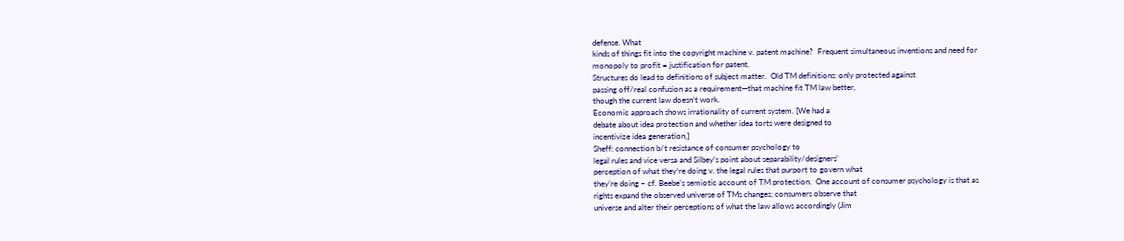defense. What
kinds of things fit into the copyright machine v. patent machine?  Frequent simultaneous inventions and need for
monopoly to profit = justification for patent.
Structures do lead to definitions of subject matter.  Old TM definitions: only protected against
passing off/real confusion as a requirement—that machine fit TM law better,
though the current law doesn’t work.
Economic approach shows irrationality of current system. [We had a
debate about idea protection and whether idea torts were designed to
incentivize idea generation.]
Sheff: connection b/t resistance of consumer psychology to
legal rules and vice versa and Silbey’s point about separability/designers’
perception of what they’re doing v. the legal rules that purport to govern what
they’re doing – cf. Beebe’s semiotic account of TM protection.  One account of consumer psychology is that as
rights expand the observed universe of TMs changes; consumers observe that
universe and alter their perceptions of what the law allows accordingly (Jim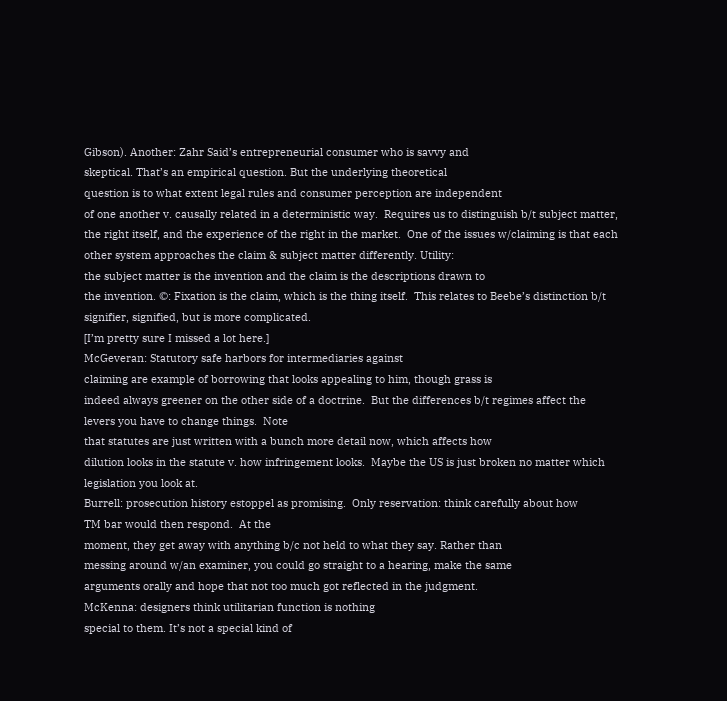Gibson). Another: Zahr Said’s entrepreneurial consumer who is savvy and
skeptical. That’s an empirical question. But the underlying theoretical
question is to what extent legal rules and consumer perception are independent
of one another v. causally related in a deterministic way.  Requires us to distinguish b/t subject matter,
the right itself, and the experience of the right in the market.  One of the issues w/claiming is that each
other system approaches the claim & subject matter differently. Utility:
the subject matter is the invention and the claim is the descriptions drawn to
the invention. ©: Fixation is the claim, which is the thing itself.  This relates to Beebe’s distinction b/t
signifier, signified, but is more complicated.
[I’m pretty sure I missed a lot here.]
McGeveran: Statutory safe harbors for intermediaries against
claiming are example of borrowing that looks appealing to him, though grass is
indeed always greener on the other side of a doctrine.  But the differences b/t regimes affect the
levers you have to change things.  Note
that statutes are just written with a bunch more detail now, which affects how
dilution looks in the statute v. how infringement looks.  Maybe the US is just broken no matter which
legislation you look at.
Burrell: prosecution history estoppel as promising.  Only reservation: think carefully about how
TM bar would then respond.  At the
moment, they get away with anything b/c not held to what they say. Rather than
messing around w/an examiner, you could go straight to a hearing, make the same
arguments orally and hope that not too much got reflected in the judgment.
McKenna: designers think utilitarian function is nothing
special to them. It’s not a special kind of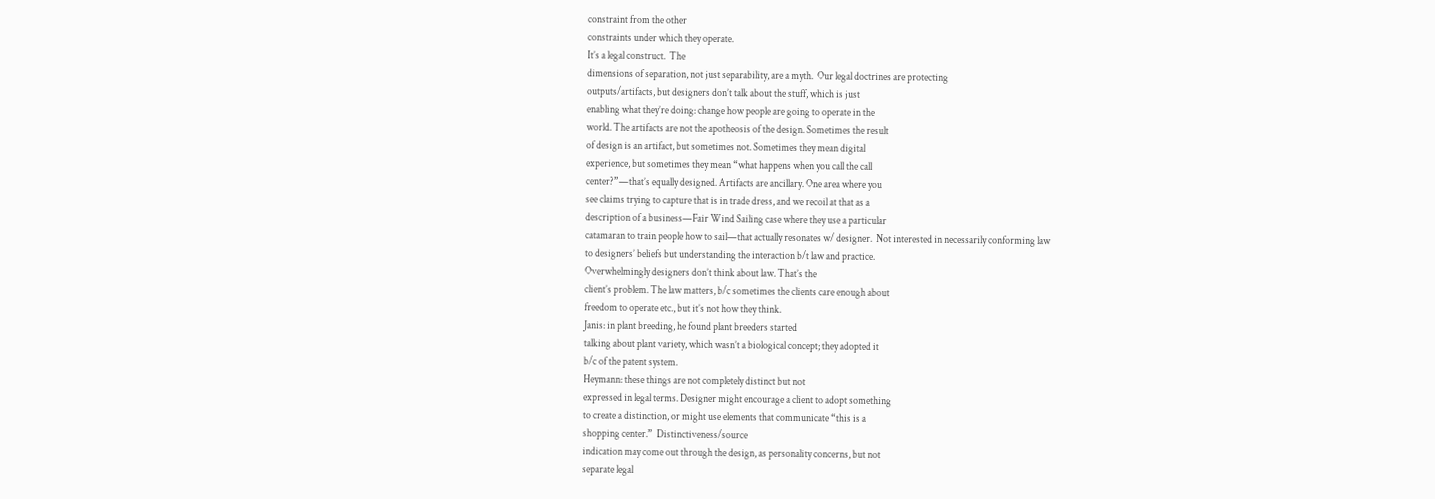constraint from the other
constraints under which they operate.
It’s a legal construct.  The
dimensions of separation, not just separability, are a myth.  Our legal doctrines are protecting
outputs/artifacts, but designers don’t talk about the stuff, which is just
enabling what they’re doing: change how people are going to operate in the
world. The artifacts are not the apotheosis of the design. Sometimes the result
of design is an artifact, but sometimes not. Sometimes they mean digital
experience, but sometimes they mean “what happens when you call the call
center?”—that’s equally designed. Artifacts are ancillary. One area where you
see claims trying to capture that is in trade dress, and we recoil at that as a
description of a business—Fair Wind Sailing case where they use a particular
catamaran to train people how to sail—that actually resonates w/ designer.  Not interested in necessarily conforming law
to designers’ beliefs but understanding the interaction b/t law and practice.
Overwhelmingly designers don’t think about law. That’s the
client’s problem. The law matters, b/c sometimes the clients care enough about
freedom to operate etc., but it’s not how they think.
Janis: in plant breeding, he found plant breeders started
talking about plant variety, which wasn’t a biological concept; they adopted it
b/c of the patent system.
Heymann: these things are not completely distinct but not
expressed in legal terms. Designer might encourage a client to adopt something
to create a distinction, or might use elements that communicate “this is a
shopping center.”  Distinctiveness/source
indication may come out through the design, as personality concerns, but not
separate legal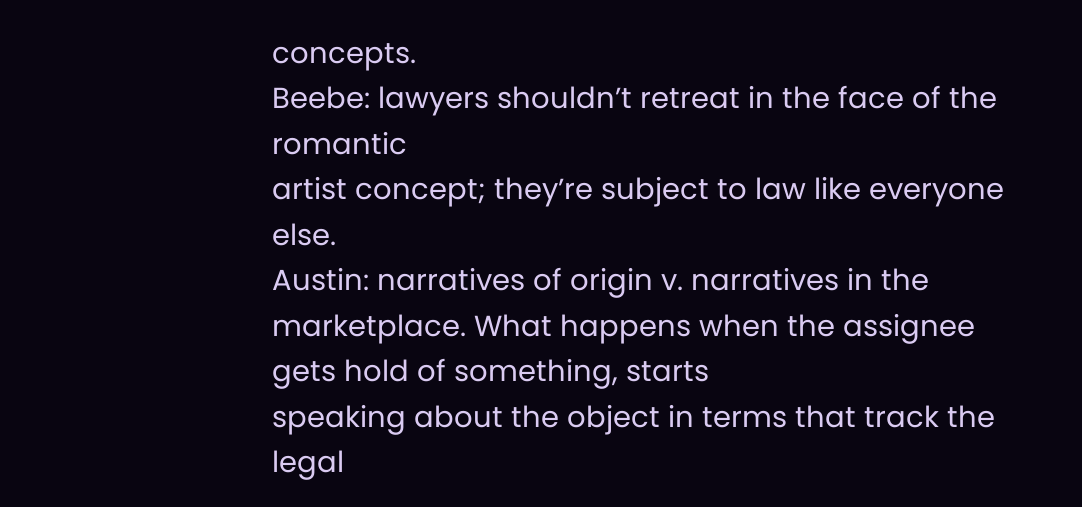concepts.
Beebe: lawyers shouldn’t retreat in the face of the romantic
artist concept; they’re subject to law like everyone else.
Austin: narratives of origin v. narratives in the
marketplace. What happens when the assignee gets hold of something, starts
speaking about the object in terms that track the legal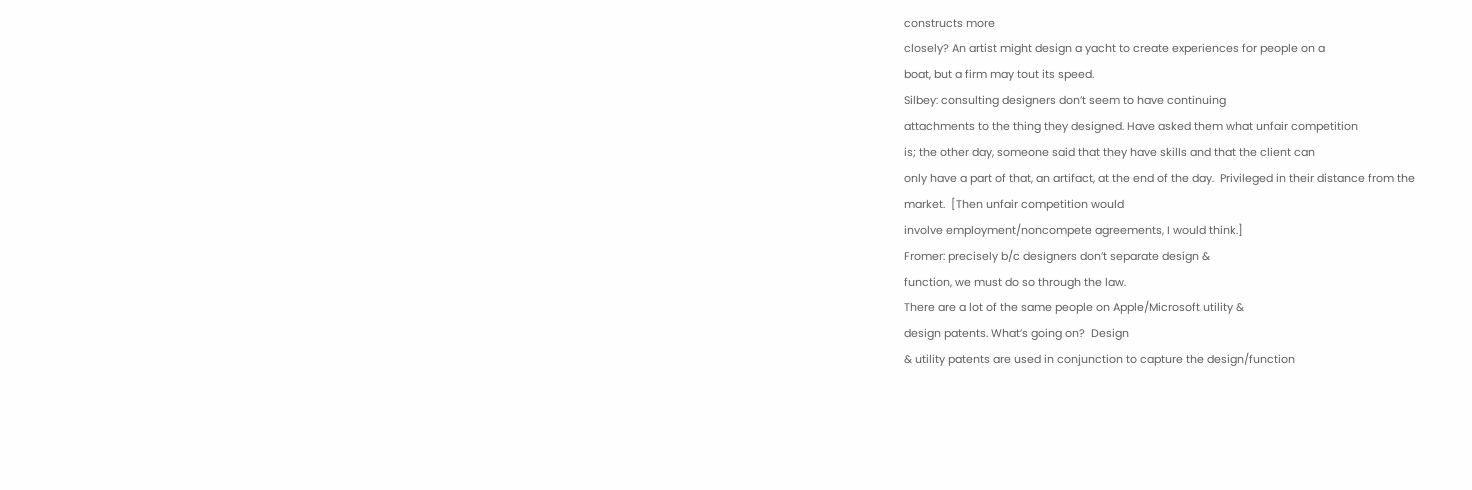constructs more
closely? An artist might design a yacht to create experiences for people on a
boat, but a firm may tout its speed.
Silbey: consulting designers don’t seem to have continuing
attachments to the thing they designed. Have asked them what unfair competition
is; the other day, someone said that they have skills and that the client can
only have a part of that, an artifact, at the end of the day.  Privileged in their distance from the
market.  [Then unfair competition would
involve employment/noncompete agreements, I would think.]
Fromer: precisely b/c designers don’t separate design &
function, we must do so through the law.
There are a lot of the same people on Apple/Microsoft utility &
design patents. What’s going on?  Design
& utility patents are used in conjunction to capture the design/function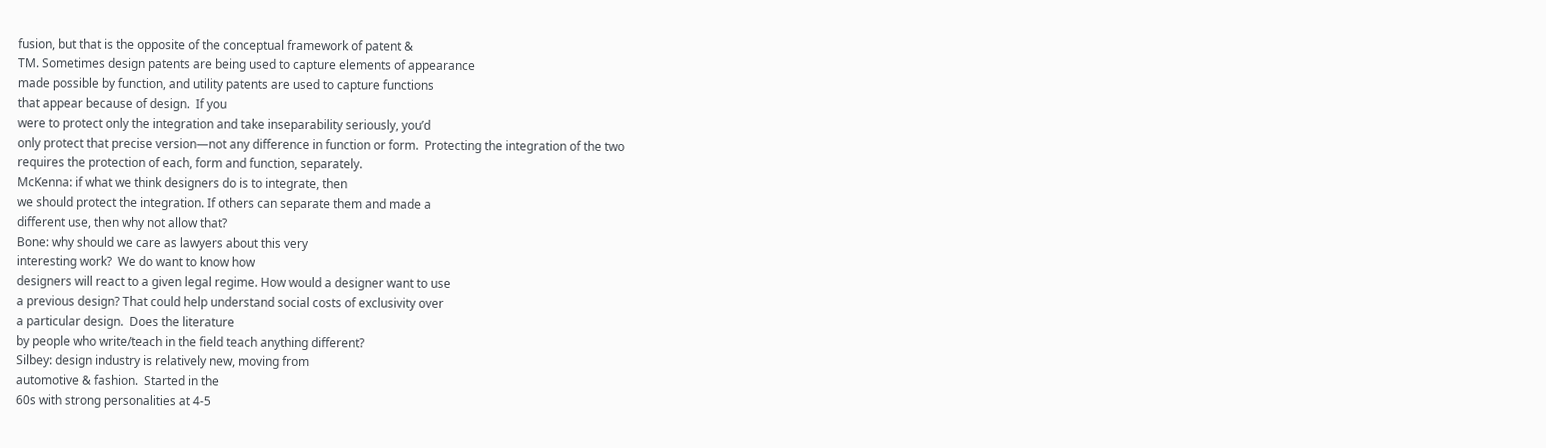fusion, but that is the opposite of the conceptual framework of patent &
TM. Sometimes design patents are being used to capture elements of appearance
made possible by function, and utility patents are used to capture functions
that appear because of design.  If you
were to protect only the integration and take inseparability seriously, you’d
only protect that precise version—not any difference in function or form.  Protecting the integration of the two
requires the protection of each, form and function, separately.
McKenna: if what we think designers do is to integrate, then
we should protect the integration. If others can separate them and made a
different use, then why not allow that?
Bone: why should we care as lawyers about this very
interesting work?  We do want to know how
designers will react to a given legal regime. How would a designer want to use
a previous design? That could help understand social costs of exclusivity over
a particular design.  Does the literature
by people who write/teach in the field teach anything different?
Silbey: design industry is relatively new, moving from
automotive & fashion.  Started in the
60s with strong personalities at 4-5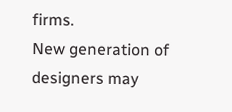firms.
New generation of designers may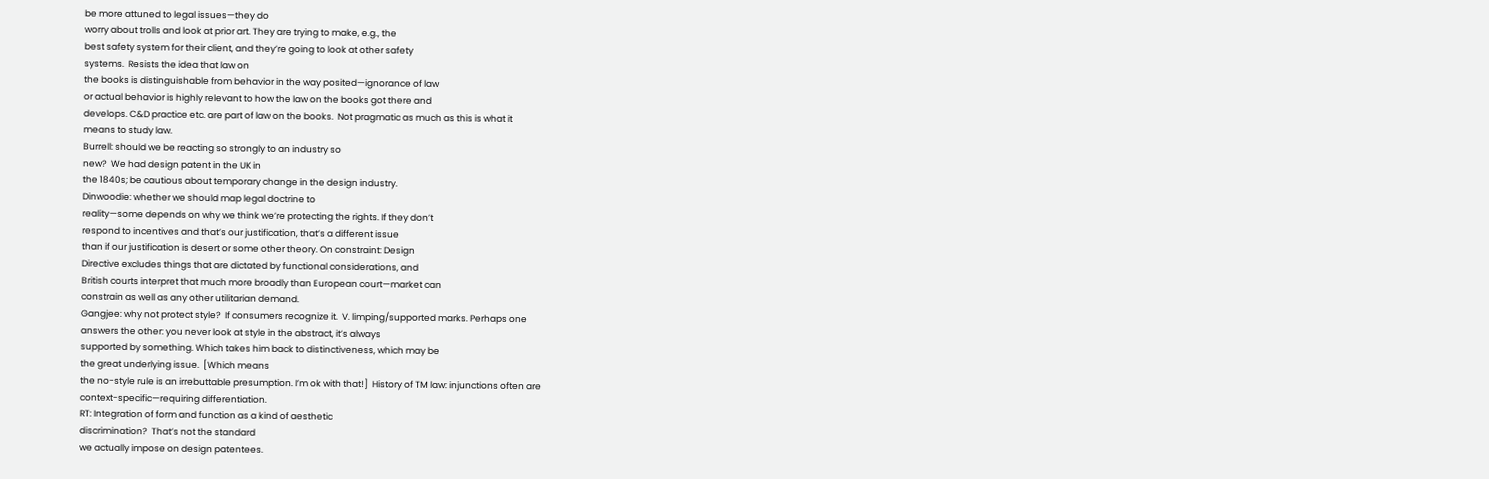be more attuned to legal issues—they do
worry about trolls and look at prior art. They are trying to make, e.g., the
best safety system for their client, and they’re going to look at other safety
systems.  Resists the idea that law on
the books is distinguishable from behavior in the way posited—ignorance of law
or actual behavior is highly relevant to how the law on the books got there and
develops. C&D practice etc. are part of law on the books.  Not pragmatic as much as this is what it
means to study law.
Burrell: should we be reacting so strongly to an industry so
new?  We had design patent in the UK in
the 1840s; be cautious about temporary change in the design industry.
Dinwoodie: whether we should map legal doctrine to
reality—some depends on why we think we’re protecting the rights. If they don’t
respond to incentives and that’s our justification, that’s a different issue
than if our justification is desert or some other theory. On constraint: Design
Directive excludes things that are dictated by functional considerations, and
British courts interpret that much more broadly than European court—market can
constrain as well as any other utilitarian demand.
Gangjee: why not protect style?  If consumers recognize it.  V. limping/supported marks. Perhaps one
answers the other: you never look at style in the abstract, it’s always
supported by something. Which takes him back to distinctiveness, which may be
the great underlying issue.  [Which means
the no-style rule is an irrebuttable presumption. I’m ok with that!]  History of TM law: injunctions often are
context-specific—requiring differentiation.
RT: Integration of form and function as a kind of aesthetic
discrimination?  That’s not the standard
we actually impose on design patentees.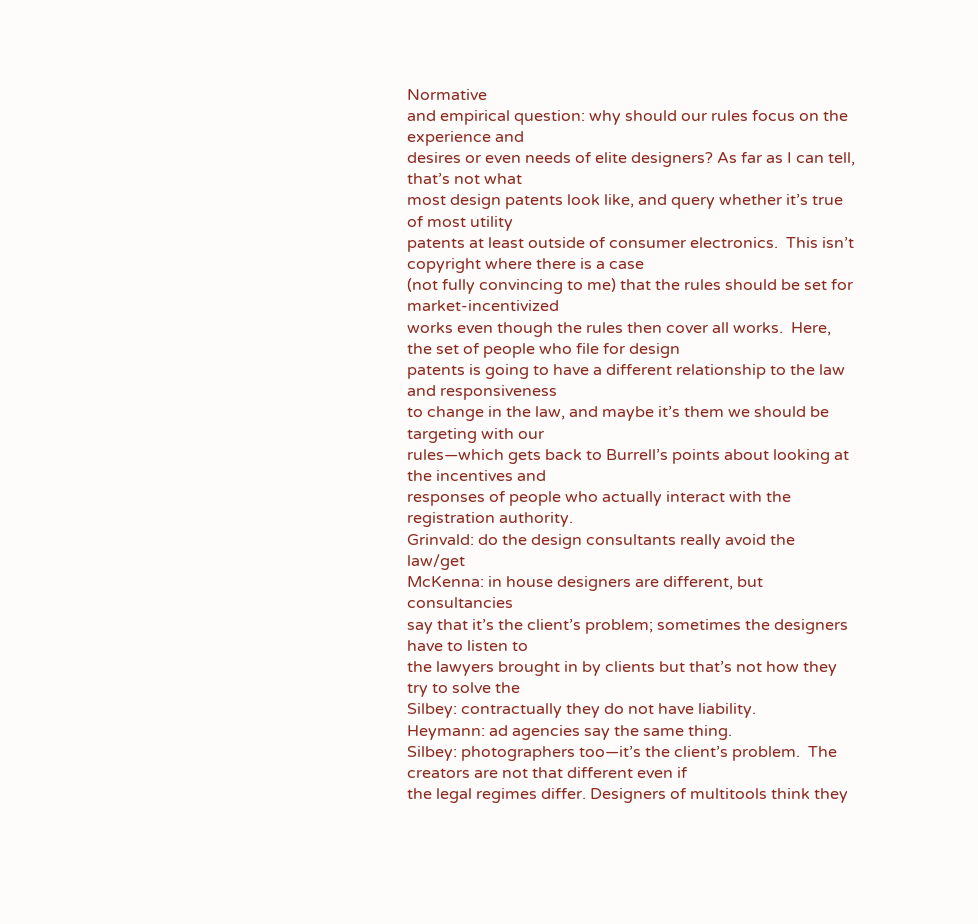Normative
and empirical question: why should our rules focus on the experience and
desires or even needs of elite designers? As far as I can tell, that’s not what
most design patents look like, and query whether it’s true of most utility
patents at least outside of consumer electronics.  This isn’t copyright where there is a case
(not fully convincing to me) that the rules should be set for market-incentivized
works even though the rules then cover all works.  Here, the set of people who file for design
patents is going to have a different relationship to the law and responsiveness
to change in the law, and maybe it’s them we should be targeting with our
rules—which gets back to Burrell’s points about looking at the incentives and
responses of people who actually interact with the registration authority.
Grinvald: do the design consultants really avoid the law/get
McKenna: in house designers are different, but consultancies
say that it’s the client’s problem; sometimes the designers have to listen to
the lawyers brought in by clients but that’s not how they try to solve the
Silbey: contractually they do not have liability.
Heymann: ad agencies say the same thing.
Silbey: photographers too—it’s the client’s problem.  The creators are not that different even if
the legal regimes differ. Designers of multitools think they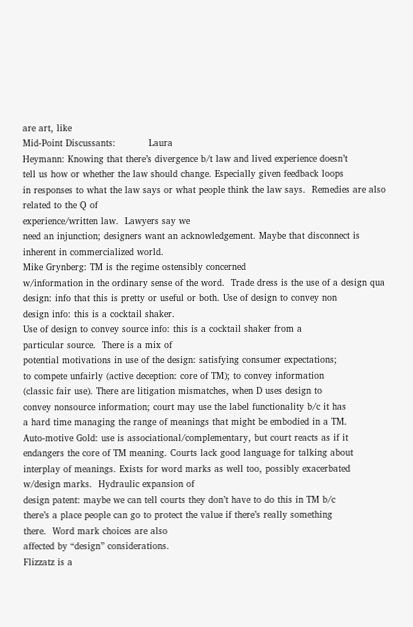are art, like
Mid-Point Discussants:           Laura
Heymann: Knowing that there’s divergence b/t law and lived experience doesn’t
tell us how or whether the law should change. Especially given feedback loops
in responses to what the law says or what people think the law says.  Remedies are also related to the Q of
experience/written law.  Lawyers say we
need an injunction; designers want an acknowledgement. Maybe that disconnect is
inherent in commercialized world.
Mike Grynberg: TM is the regime ostensibly concerned
w/information in the ordinary sense of the word.  Trade dress is the use of a design qua
design: info that this is pretty or useful or both. Use of design to convey non
design info: this is a cocktail shaker.
Use of design to convey source info: this is a cocktail shaker from a
particular source.  There is a mix of
potential motivations in use of the design: satisfying consumer expectations;
to compete unfairly (active deception: core of TM); to convey information
(classic fair use). There are litigation mismatches, when D uses design to
convey nonsource information; court may use the label functionality b/c it has
a hard time managing the range of meanings that might be embodied in a TM.
Auto-motive Gold: use is associational/complementary, but court reacts as if it
endangers the core of TM meaning. Courts lack good language for talking about
interplay of meanings. Exists for word marks as well too, possibly exacerbated
w/design marks.  Hydraulic expansion of
design patent: maybe we can tell courts they don’t have to do this in TM b/c
there’s a place people can go to protect the value if there’s really something
there.  Word mark choices are also
affected by “design” considerations.
Flizzatz is a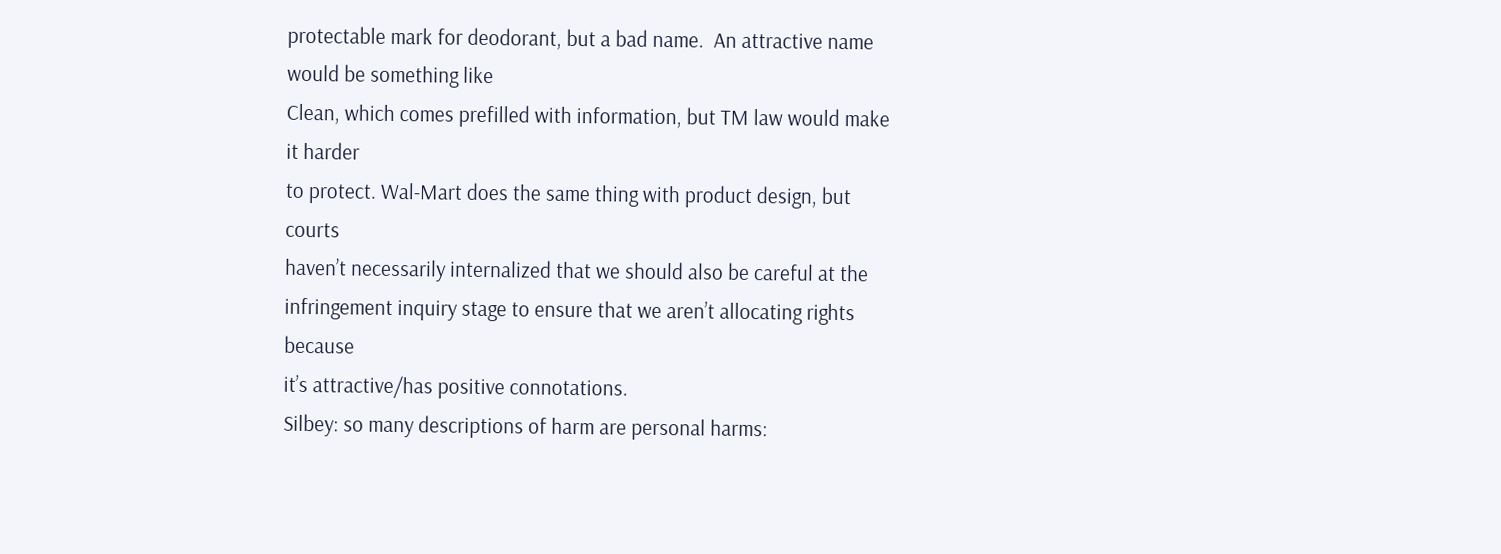protectable mark for deodorant, but a bad name.  An attractive name would be something like
Clean, which comes prefilled with information, but TM law would make it harder
to protect. Wal-Mart does the same thing with product design, but courts
haven’t necessarily internalized that we should also be careful at the
infringement inquiry stage to ensure that we aren’t allocating rights because
it’s attractive/has positive connotations.
Silbey: so many descriptions of harm are personal harms: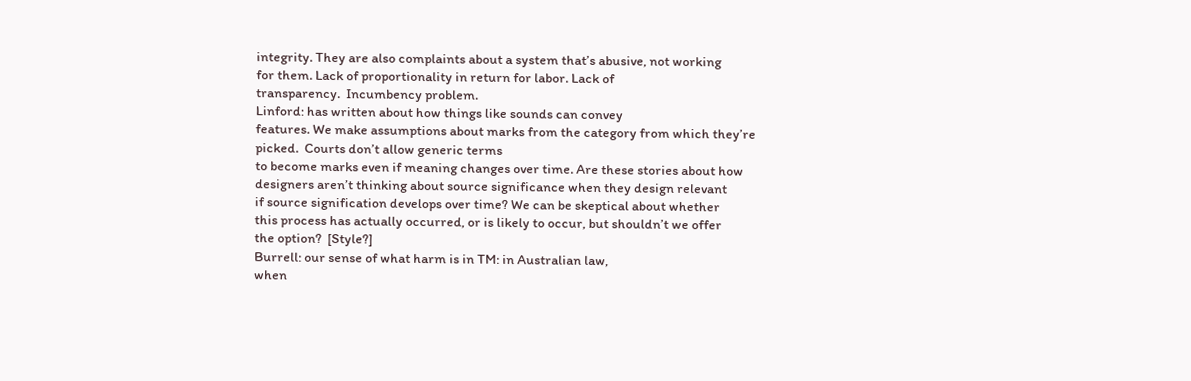integrity. They are also complaints about a system that’s abusive, not working
for them. Lack of proportionality in return for labor. Lack of
transparency.  Incumbency problem.
Linford: has written about how things like sounds can convey
features. We make assumptions about marks from the category from which they’re
picked.  Courts don’t allow generic terms
to become marks even if meaning changes over time. Are these stories about how
designers aren’t thinking about source significance when they design relevant
if source signification develops over time? We can be skeptical about whether
this process has actually occurred, or is likely to occur, but shouldn’t we offer
the option?  [Style?]
Burrell: our sense of what harm is in TM: in Australian law,
when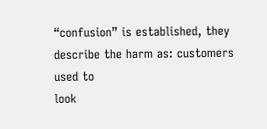“confusion” is established, they describe the harm as: customers used to
look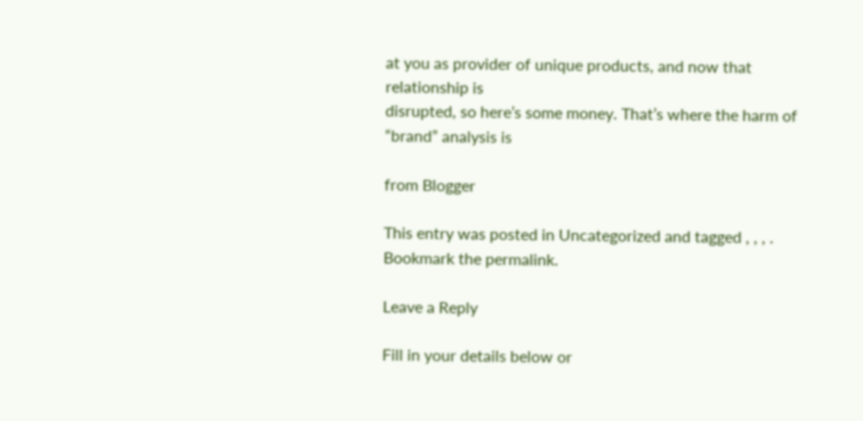at you as provider of unique products, and now that relationship is
disrupted, so here’s some money. That’s where the harm of “brand” analysis is

from Blogger

This entry was posted in Uncategorized and tagged , , , . Bookmark the permalink.

Leave a Reply

Fill in your details below or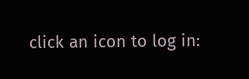click an icon to log in: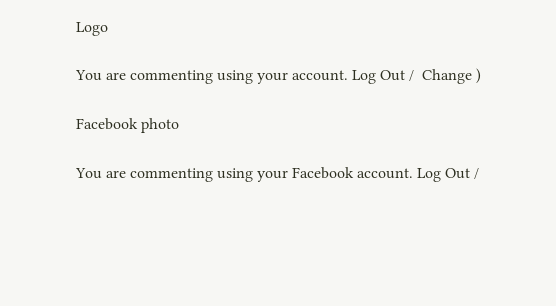Logo

You are commenting using your account. Log Out /  Change )

Facebook photo

You are commenting using your Facebook account. Log Out /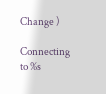Change )

Connecting to %s